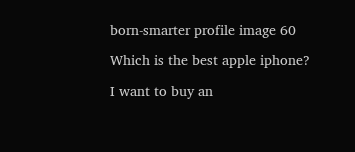born-smarter profile image 60

Which is the best apple iphone?

I want to buy an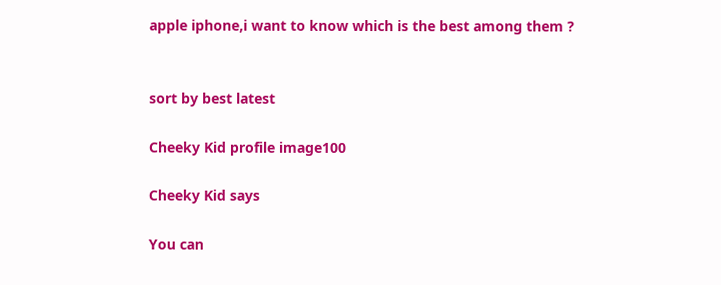apple iphone,i want to know which is the best among them ?


sort by best latest

Cheeky Kid profile image100

Cheeky Kid says

You can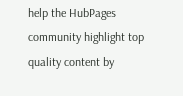help the HubPages community highlight top quality content by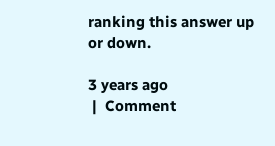ranking this answer up or down.

3 years ago
 |  Comment